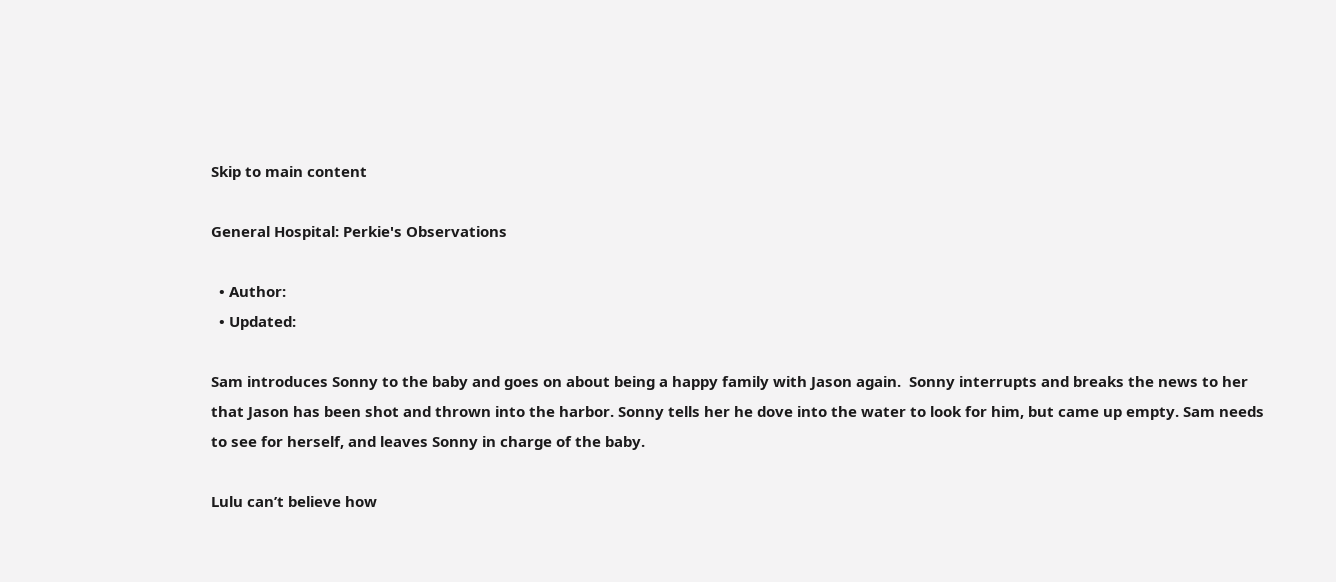Skip to main content

General Hospital: Perkie's Observations

  • Author:
  • Updated:

Sam introduces Sonny to the baby and goes on about being a happy family with Jason again.  Sonny interrupts and breaks the news to her that Jason has been shot and thrown into the harbor. Sonny tells her he dove into the water to look for him, but came up empty. Sam needs to see for herself, and leaves Sonny in charge of the baby.

Lulu can’t believe how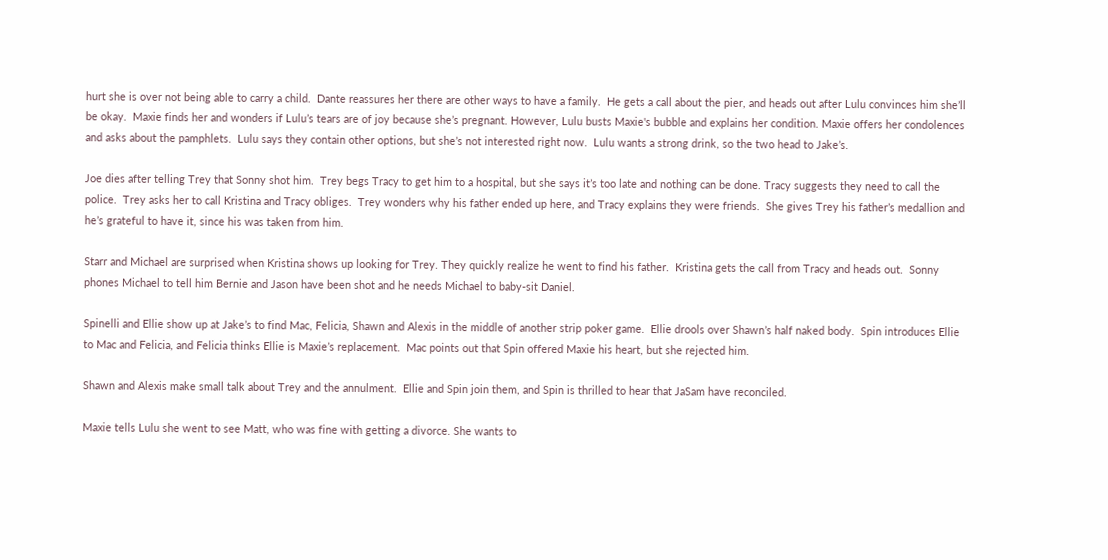hurt she is over not being able to carry a child.  Dante reassures her there are other ways to have a family.  He gets a call about the pier, and heads out after Lulu convinces him she’ll be okay.  Maxie finds her and wonders if Lulu’s tears are of joy because she’s pregnant. However, Lulu busts Maxie's bubble and explains her condition. Maxie offers her condolences and asks about the pamphlets.  Lulu says they contain other options, but she’s not interested right now.  Lulu wants a strong drink, so the two head to Jake’s.

Joe dies after telling Trey that Sonny shot him.  Trey begs Tracy to get him to a hospital, but she says it’s too late and nothing can be done. Tracy suggests they need to call the police.  Trey asks her to call Kristina and Tracy obliges.  Trey wonders why his father ended up here, and Tracy explains they were friends.  She gives Trey his father’s medallion and he’s grateful to have it, since his was taken from him.

Starr and Michael are surprised when Kristina shows up looking for Trey. They quickly realize he went to find his father.  Kristina gets the call from Tracy and heads out.  Sonny phones Michael to tell him Bernie and Jason have been shot and he needs Michael to baby-sit Daniel.

Spinelli and Ellie show up at Jake’s to find Mac, Felicia, Shawn and Alexis in the middle of another strip poker game.  Ellie drools over Shawn’s half naked body.  Spin introduces Ellie to Mac and Felicia, and Felicia thinks Ellie is Maxie’s replacement.  Mac points out that Spin offered Maxie his heart, but she rejected him.

Shawn and Alexis make small talk about Trey and the annulment.  Ellie and Spin join them, and Spin is thrilled to hear that JaSam have reconciled.

Maxie tells Lulu she went to see Matt, who was fine with getting a divorce. She wants to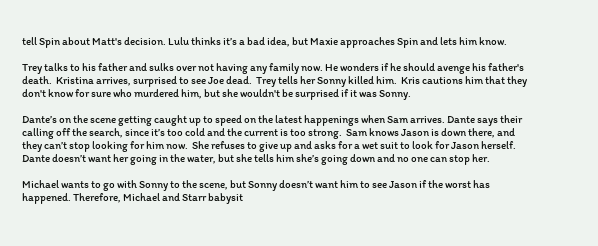tell Spin about Matt's decision. Lulu thinks it’s a bad idea, but Maxie approaches Spin and lets him know.

Trey talks to his father and sulks over not having any family now. He wonders if he should avenge his father's death.  Kristina arrives, surprised to see Joe dead.  Trey tells her Sonny killed him.  Kris cautions him that they don't know for sure who murdered him, but she wouldn't be surprised if it was Sonny.

Dante’s on the scene getting caught up to speed on the latest happenings when Sam arrives. Dante says their calling off the search, since it’s too cold and the current is too strong.  Sam knows Jason is down there, and they can’t stop looking for him now.  She refuses to give up and asks for a wet suit to look for Jason herself. Dante doesn’t want her going in the water, but she tells him she’s going down and no one can stop her.

Michael wants to go with Sonny to the scene, but Sonny doesn’t want him to see Jason if the worst has happened. Therefore, Michael and Starr babysit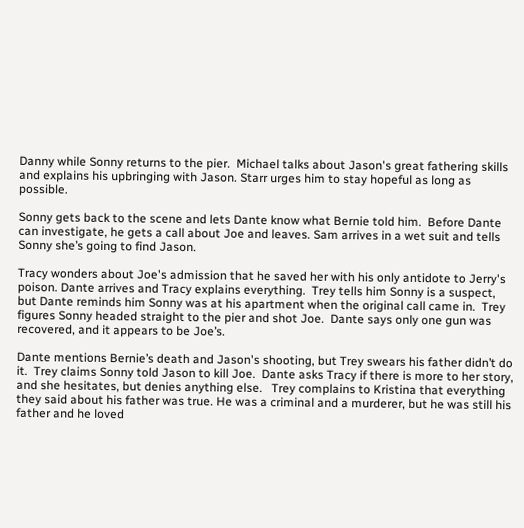Danny while Sonny returns to the pier.  Michael talks about Jason's great fathering skills and explains his upbringing with Jason. Starr urges him to stay hopeful as long as possible.

Sonny gets back to the scene and lets Dante know what Bernie told him.  Before Dante can investigate, he gets a call about Joe and leaves. Sam arrives in a wet suit and tells Sonny she’s going to find Jason.

Tracy wonders about Joe's admission that he saved her with his only antidote to Jerry's poison. Dante arrives and Tracy explains everything.  Trey tells him Sonny is a suspect, but Dante reminds him Sonny was at his apartment when the original call came in.  Trey figures Sonny headed straight to the pier and shot Joe.  Dante says only one gun was recovered, and it appears to be Joe’s.

Dante mentions Bernie’s death and Jason's shooting, but Trey swears his father didn’t do it.  Trey claims Sonny told Jason to kill Joe.  Dante asks Tracy if there is more to her story, and she hesitates, but denies anything else.   Trey complains to Kristina that everything they said about his father was true. He was a criminal and a murderer, but he was still his father and he loved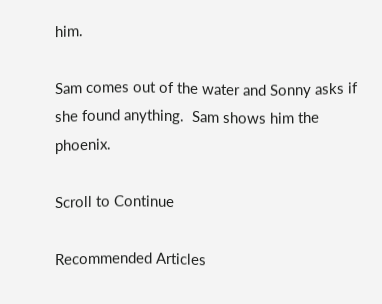him.

Sam comes out of the water and Sonny asks if she found anything.  Sam shows him the phoenix.

Scroll to Continue

Recommended Articles